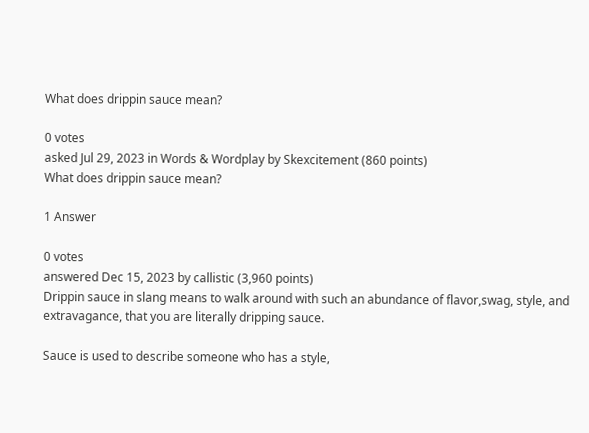What does drippin sauce mean?

0 votes
asked Jul 29, 2023 in Words & Wordplay by Skexcitement (860 points)
What does drippin sauce mean?

1 Answer

0 votes
answered Dec 15, 2023 by callistic (3,960 points)
Drippin sauce in slang means to walk around with such an abundance of flavor,swag, style, and extravagance, that you are literally dripping sauce.

Sauce is used to describe someone who has a style,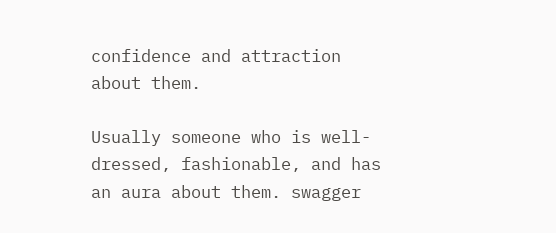confidence and attraction about them.

Usually someone who is well-dressed, fashionable, and has an aura about them. swagger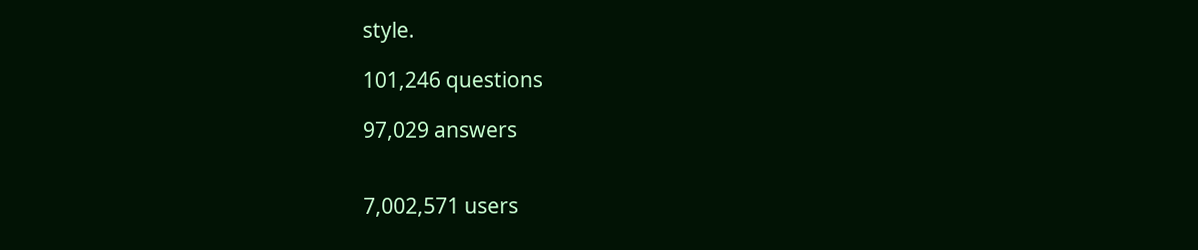style.

101,246 questions

97,029 answers


7,002,571 users